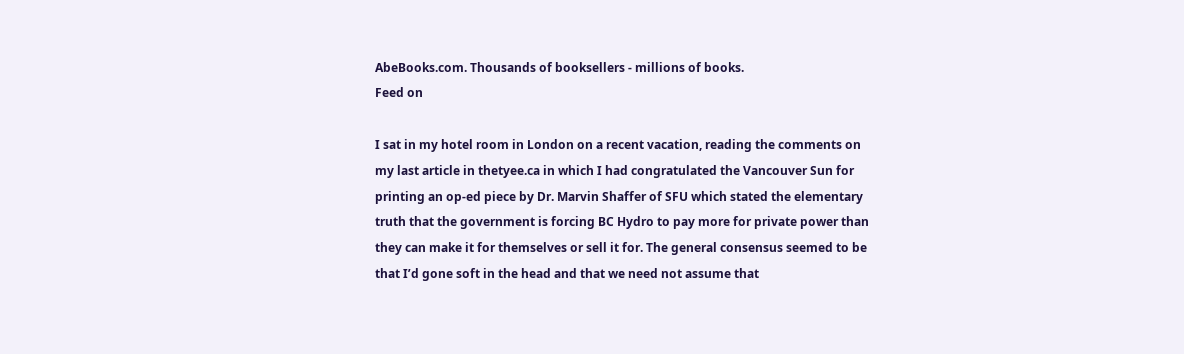AbeBooks.com. Thousands of booksellers - millions of books.
Feed on

I sat in my hotel room in London on a recent vacation, reading the comments on my last article in thetyee.ca in which I had congratulated the Vancouver Sun for printing an op-ed piece by Dr. Marvin Shaffer of SFU which stated the elementary truth that the government is forcing BC Hydro to pay more for private power than they can make it for themselves or sell it for. The general consensus seemed to be that I’d gone soft in the head and that we need not assume that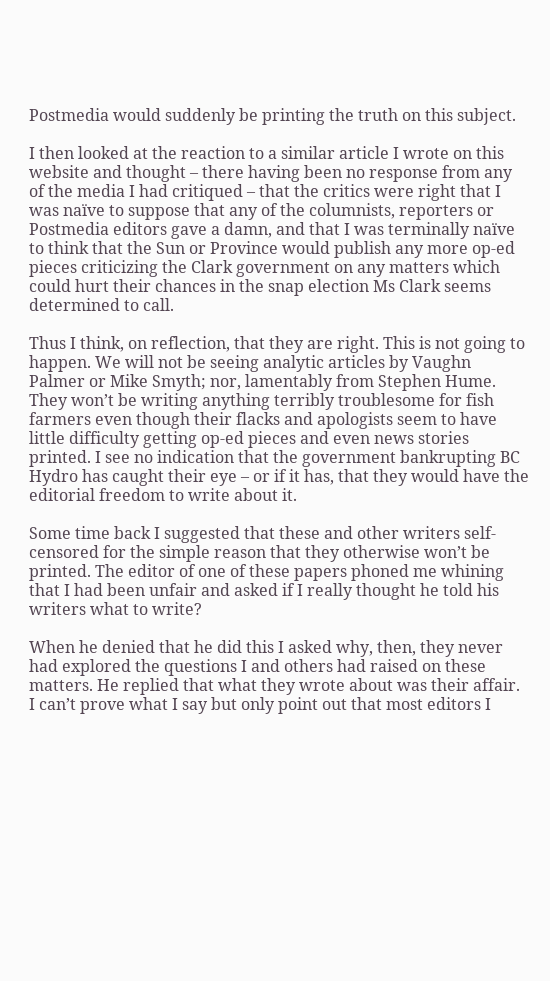Postmedia would suddenly be printing the truth on this subject.

I then looked at the reaction to a similar article I wrote on this website and thought – there having been no response from any of the media I had critiqued – that the critics were right that I was naïve to suppose that any of the columnists, reporters or Postmedia editors gave a damn, and that I was terminally naïve to think that the Sun or Province would publish any more op-ed pieces criticizing the Clark government on any matters which could hurt their chances in the snap election Ms Clark seems determined to call.

Thus I think, on reflection, that they are right. This is not going to happen. We will not be seeing analytic articles by Vaughn Palmer or Mike Smyth; nor, lamentably from Stephen Hume. They won’t be writing anything terribly troublesome for fish farmers even though their flacks and apologists seem to have little difficulty getting op-ed pieces and even news stories printed. I see no indication that the government bankrupting BC Hydro has caught their eye – or if it has, that they would have the editorial freedom to write about it.

Some time back I suggested that these and other writers self-censored for the simple reason that they otherwise won’t be printed. The editor of one of these papers phoned me whining that I had been unfair and asked if I really thought he told his writers what to write?

When he denied that he did this I asked why, then, they never had explored the questions I and others had raised on these matters. He replied that what they wrote about was their affair. I can’t prove what I say but only point out that most editors I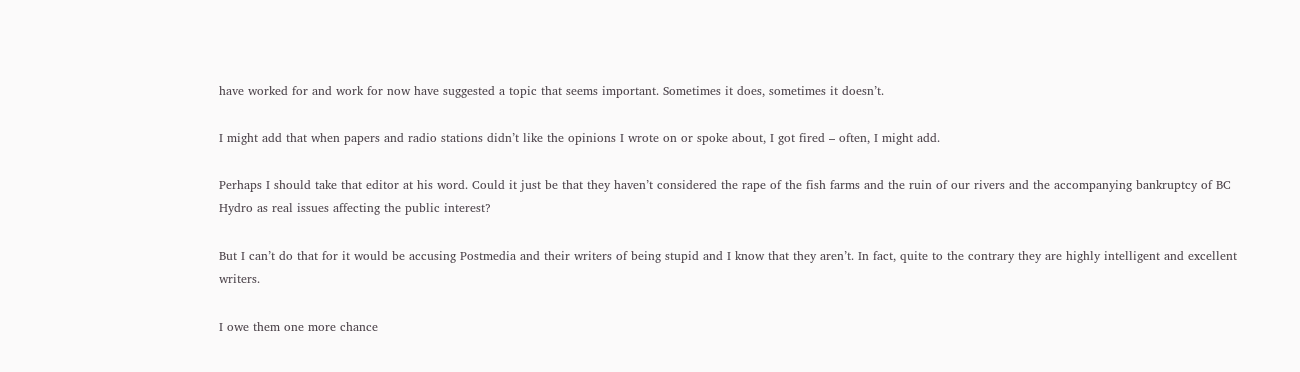have worked for and work for now have suggested a topic that seems important. Sometimes it does, sometimes it doesn’t.

I might add that when papers and radio stations didn’t like the opinions I wrote on or spoke about, I got fired – often, I might add.

Perhaps I should take that editor at his word. Could it just be that they haven’t considered the rape of the fish farms and the ruin of our rivers and the accompanying bankruptcy of BC Hydro as real issues affecting the public interest?

But I can’t do that for it would be accusing Postmedia and their writers of being stupid and I know that they aren’t. In fact, quite to the contrary they are highly intelligent and excellent writers.

I owe them one more chance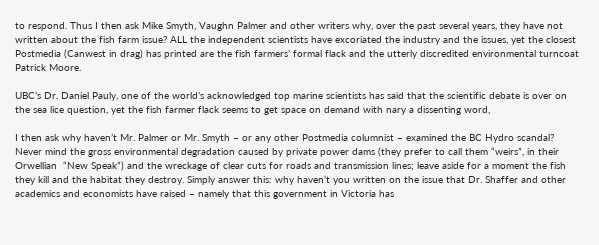to respond. Thus I then ask Mike Smyth, Vaughn Palmer and other writers why, over the past several years, they have not written about the fish farm issue? ALL the independent scientists have excoriated the industry and the issues, yet the closest Postmedia (Canwest in drag) has printed are the fish farmers’ formal flack and the utterly discredited environmental turncoat Patrick Moore.

UBC’s Dr. Daniel Pauly, one of the world’s acknowledged top marine scientists has said that the scientific debate is over on the sea lice question, yet the fish farmer flack seems to get space on demand with nary a dissenting word,

I then ask why haven’t Mr. Palmer or Mr. Smyth – or any other Postmedia columnist – examined the BC Hydro scandal? Never mind the gross environmental degradation caused by private power dams (they prefer to call them “weirs”, in their Orwellian  “New Speak”) and the wreckage of clear cuts for roads and transmission lines; leave aside for a moment the fish they kill and the habitat they destroy. Simply answer this: why haven’t you written on the issue that Dr. Shaffer and other academics and economists have raised – namely that this government in Victoria has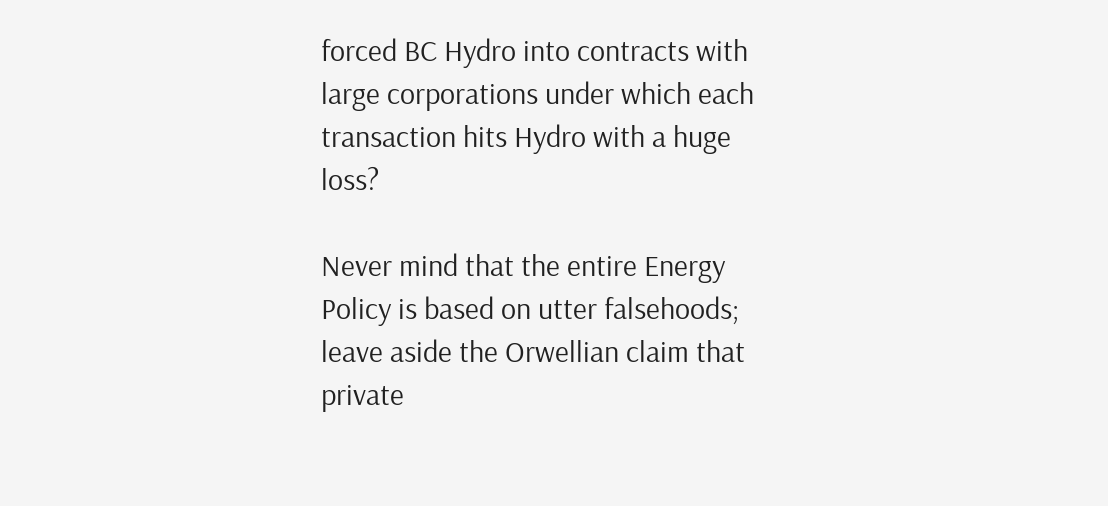forced BC Hydro into contracts with large corporations under which each transaction hits Hydro with a huge loss?

Never mind that the entire Energy Policy is based on utter falsehoods; leave aside the Orwellian claim that private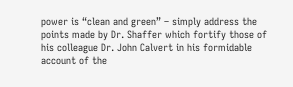power is “clean and green” – simply address the points made by Dr. Shaffer which fortify those of his colleague Dr. John Calvert in his formidable account of the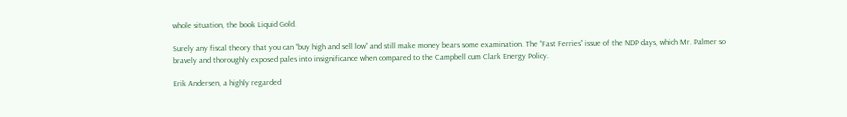whole situation, the book Liquid Gold.

Surely any fiscal theory that you can “buy high and sell low” and still make money bears some examination. The “Fast Ferries” issue of the NDP days, which Mr. Palmer so bravely and thoroughly exposed pales into insignificance when compared to the Campbell cum Clark Energy Policy.

Erik Andersen, a highly regarded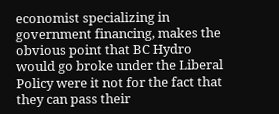economist specializing in government financing, makes the obvious point that BC Hydro would go broke under the Liberal Policy were it not for the fact that they can pass their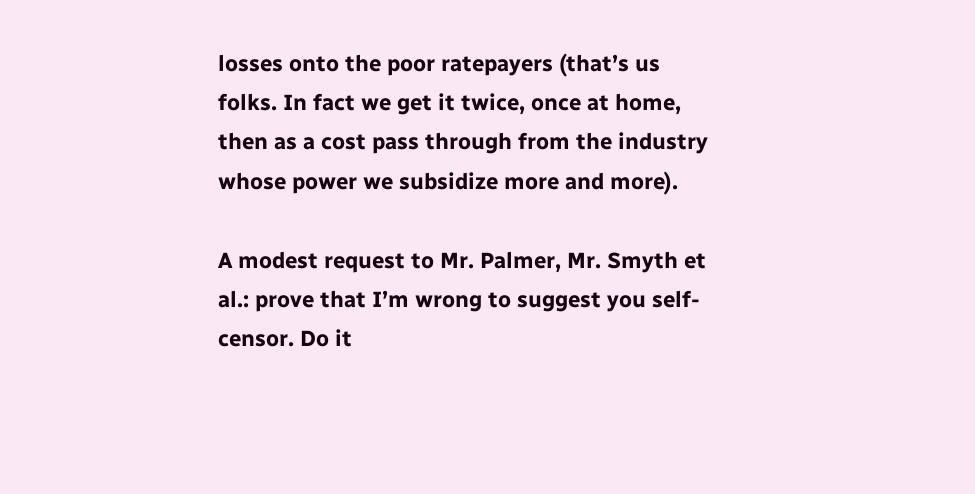losses onto the poor ratepayers (that’s us folks. In fact we get it twice, once at home, then as a cost pass through from the industry whose power we subsidize more and more).

A modest request to Mr. Palmer, Mr. Smyth et al.: prove that I’m wrong to suggest you self-censor. Do it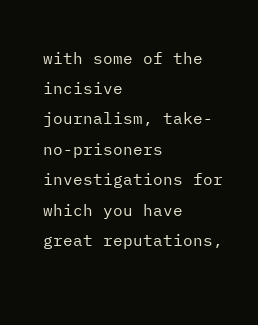with some of the incisive journalism, take-no-prisoners investigations for which you have great reputations,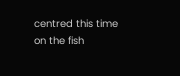centred this time on the fish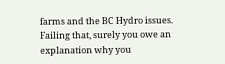farms and the BC Hydro issues. Failing that, surely you owe an explanation why you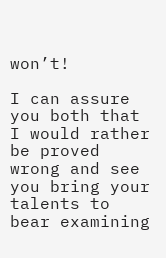won’t!

I can assure you both that I would rather be proved wrong and see you bring your talents to bear examining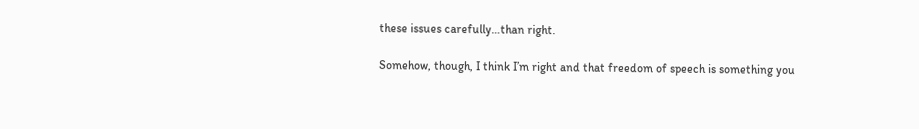these issues carefully…than right.

Somehow, though, I think I’m right and that freedom of speech is something you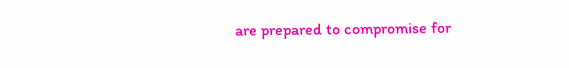are prepared to compromise for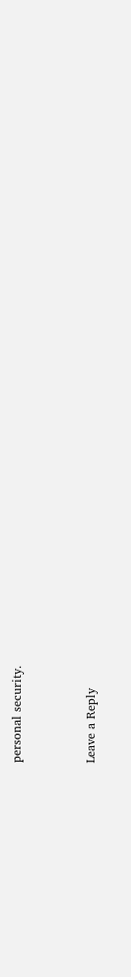personal security.


Leave a Reply